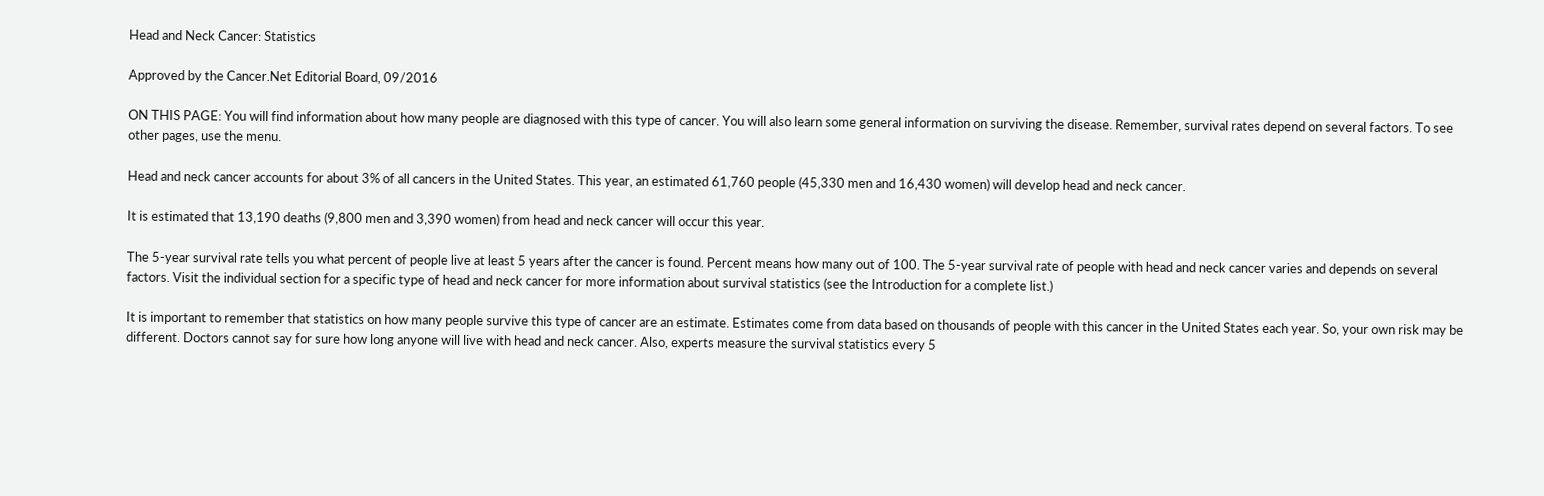Head and Neck Cancer: Statistics

Approved by the Cancer.Net Editorial Board, 09/2016

ON THIS PAGE: You will find information about how many people are diagnosed with this type of cancer. You will also learn some general information on surviving the disease. Remember, survival rates depend on several factors. To see other pages, use the menu.

Head and neck cancer accounts for about 3% of all cancers in the United States. This year, an estimated 61,760 people (45,330 men and 16,430 women) will develop head and neck cancer.

It is estimated that 13,190 deaths (9,800 men and 3,390 women) from head and neck cancer will occur this year.

The 5-year survival rate tells you what percent of people live at least 5 years after the cancer is found. Percent means how many out of 100. The 5-year survival rate of people with head and neck cancer varies and depends on several factors. Visit the individual section for a specific type of head and neck cancer for more information about survival statistics (see the Introduction for a complete list.)

It is important to remember that statistics on how many people survive this type of cancer are an estimate. Estimates come from data based on thousands of people with this cancer in the United States each year. So, your own risk may be different. Doctors cannot say for sure how long anyone will live with head and neck cancer. Also, experts measure the survival statistics every 5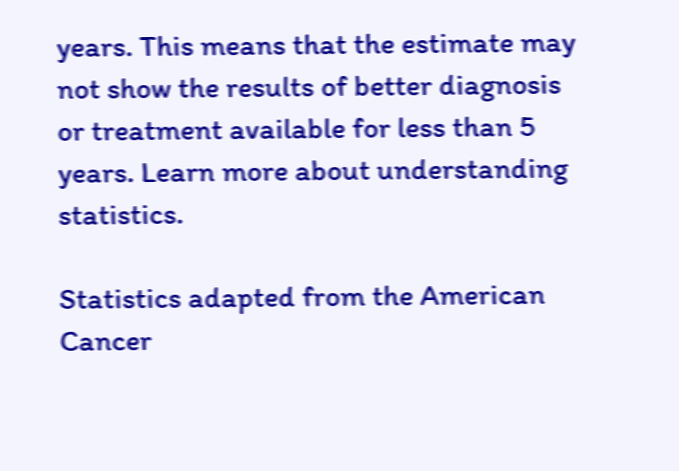years. This means that the estimate may not show the results of better diagnosis or treatment available for less than 5 years. Learn more about understanding statistics.

Statistics adapted from the American Cancer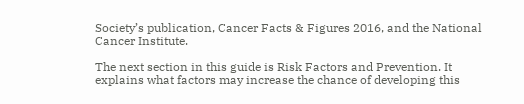Society’s publication, Cancer Facts & Figures 2016, and the National Cancer Institute.

The next section in this guide is Risk Factors and Prevention. It explains what factors may increase the chance of developing this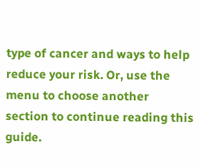type of cancer and ways to help reduce your risk. Or, use the menu to choose another section to continue reading this guide.